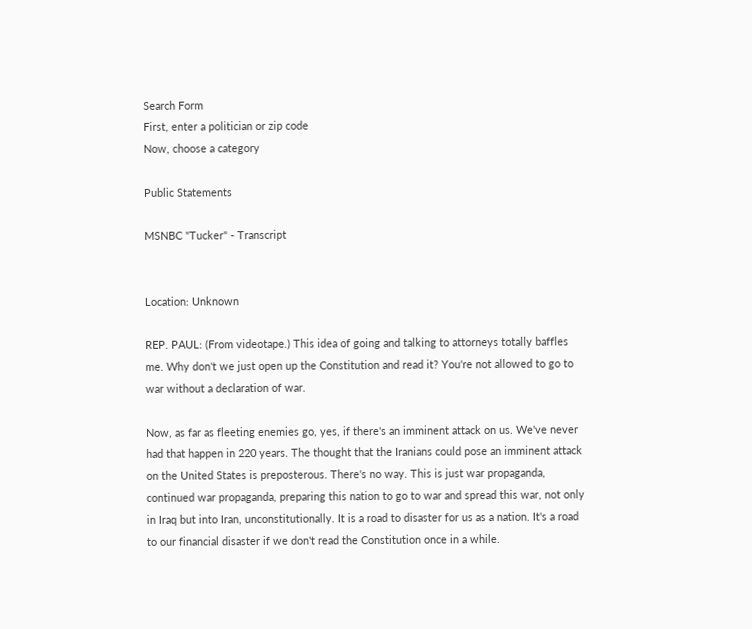Search Form
First, enter a politician or zip code
Now, choose a category

Public Statements

MSNBC "Tucker" - Transcript


Location: Unknown

REP. PAUL: (From videotape.) This idea of going and talking to attorneys totally baffles me. Why don't we just open up the Constitution and read it? You're not allowed to go to war without a declaration of war.

Now, as far as fleeting enemies go, yes, if there's an imminent attack on us. We've never had that happen in 220 years. The thought that the Iranians could pose an imminent attack on the United States is preposterous. There's no way. This is just war propaganda, continued war propaganda, preparing this nation to go to war and spread this war, not only in Iraq but into Iran, unconstitutionally. It is a road to disaster for us as a nation. It's a road to our financial disaster if we don't read the Constitution once in a while.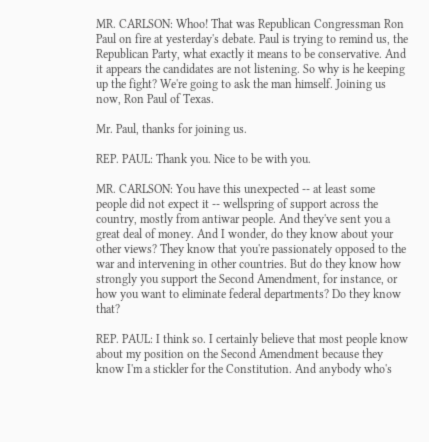MR. CARLSON: Whoo! That was Republican Congressman Ron Paul on fire at yesterday's debate. Paul is trying to remind us, the Republican Party, what exactly it means to be conservative. And it appears the candidates are not listening. So why is he keeping up the fight? We're going to ask the man himself. Joining us now, Ron Paul of Texas.

Mr. Paul, thanks for joining us.

REP. PAUL: Thank you. Nice to be with you.

MR. CARLSON: You have this unexpected -- at least some people did not expect it -- wellspring of support across the country, mostly from antiwar people. And they've sent you a great deal of money. And I wonder, do they know about your other views? They know that you're passionately opposed to the war and intervening in other countries. But do they know how strongly you support the Second Amendment, for instance, or how you want to eliminate federal departments? Do they know that?

REP. PAUL: I think so. I certainly believe that most people know about my position on the Second Amendment because they know I'm a stickler for the Constitution. And anybody who's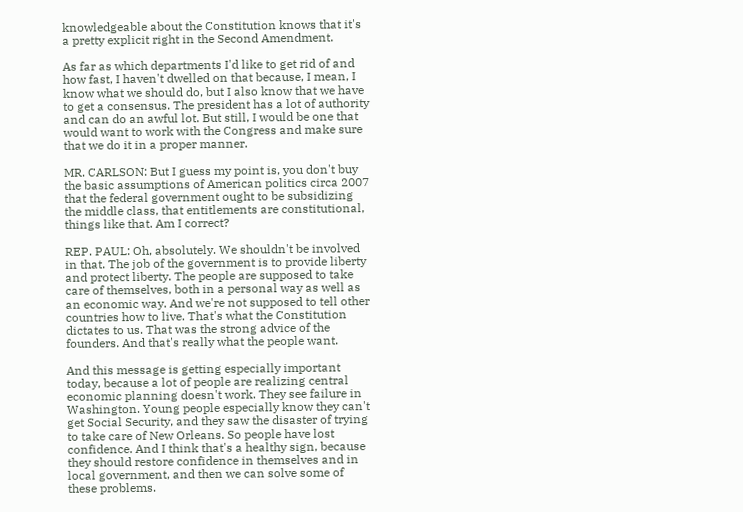knowledgeable about the Constitution knows that it's a pretty explicit right in the Second Amendment.

As far as which departments I'd like to get rid of and how fast, I haven't dwelled on that because, I mean, I know what we should do, but I also know that we have to get a consensus. The president has a lot of authority and can do an awful lot. But still, I would be one that would want to work with the Congress and make sure that we do it in a proper manner.

MR. CARLSON: But I guess my point is, you don't buy the basic assumptions of American politics circa 2007 that the federal government ought to be subsidizing the middle class, that entitlements are constitutional, things like that. Am I correct?

REP. PAUL: Oh, absolutely. We shouldn't be involved in that. The job of the government is to provide liberty and protect liberty. The people are supposed to take care of themselves, both in a personal way as well as an economic way. And we're not supposed to tell other countries how to live. That's what the Constitution dictates to us. That was the strong advice of the founders. And that's really what the people want.

And this message is getting especially important today, because a lot of people are realizing central economic planning doesn't work. They see failure in Washington. Young people especially know they can't get Social Security, and they saw the disaster of trying to take care of New Orleans. So people have lost confidence. And I think that's a healthy sign, because they should restore confidence in themselves and in local government, and then we can solve some of these problems.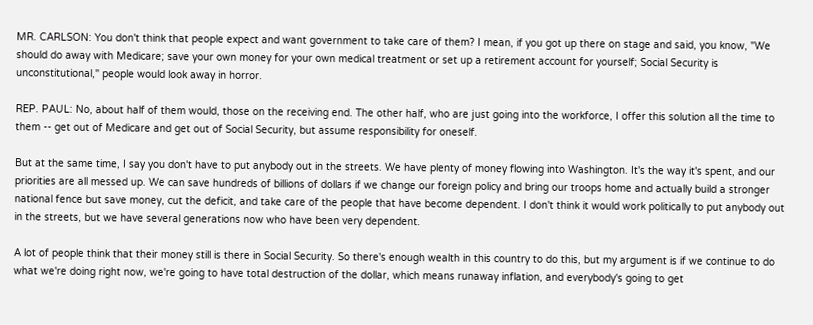MR. CARLSON: You don't think that people expect and want government to take care of them? I mean, if you got up there on stage and said, you know, "We should do away with Medicare; save your own money for your own medical treatment or set up a retirement account for yourself; Social Security is unconstitutional," people would look away in horror.

REP. PAUL: No, about half of them would, those on the receiving end. The other half, who are just going into the workforce, I offer this solution all the time to them -- get out of Medicare and get out of Social Security, but assume responsibility for oneself.

But at the same time, I say you don't have to put anybody out in the streets. We have plenty of money flowing into Washington. It's the way it's spent, and our priorities are all messed up. We can save hundreds of billions of dollars if we change our foreign policy and bring our troops home and actually build a stronger national fence but save money, cut the deficit, and take care of the people that have become dependent. I don't think it would work politically to put anybody out in the streets, but we have several generations now who have been very dependent.

A lot of people think that their money still is there in Social Security. So there's enough wealth in this country to do this, but my argument is if we continue to do what we're doing right now, we're going to have total destruction of the dollar, which means runaway inflation, and everybody's going to get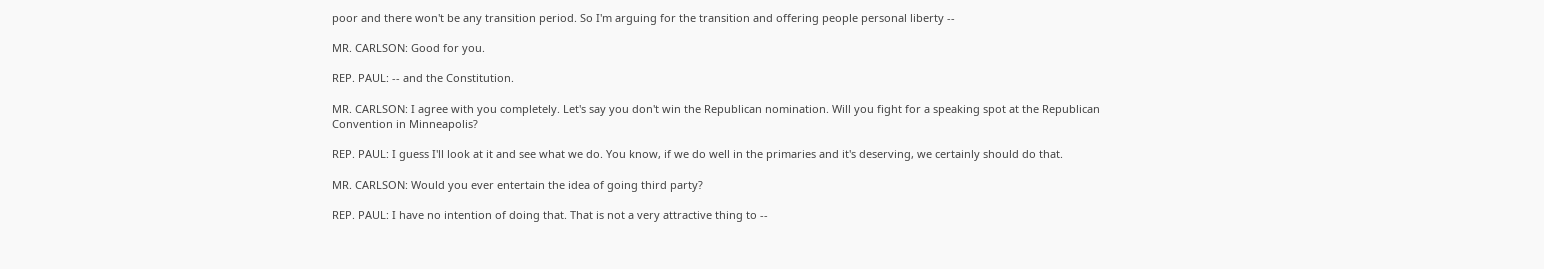poor and there won't be any transition period. So I'm arguing for the transition and offering people personal liberty --

MR. CARLSON: Good for you.

REP. PAUL: -- and the Constitution.

MR. CARLSON: I agree with you completely. Let's say you don't win the Republican nomination. Will you fight for a speaking spot at the Republican Convention in Minneapolis?

REP. PAUL: I guess I'll look at it and see what we do. You know, if we do well in the primaries and it's deserving, we certainly should do that.

MR. CARLSON: Would you ever entertain the idea of going third party?

REP. PAUL: I have no intention of doing that. That is not a very attractive thing to --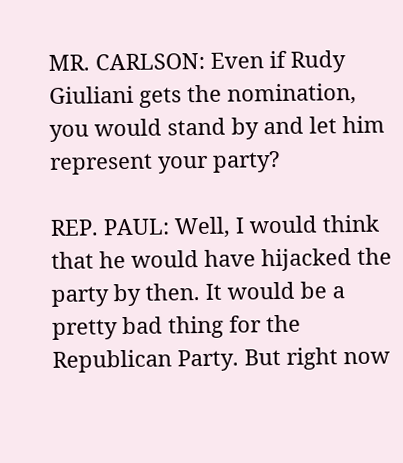MR. CARLSON: Even if Rudy Giuliani gets the nomination, you would stand by and let him represent your party?

REP. PAUL: Well, I would think that he would have hijacked the party by then. It would be a pretty bad thing for the Republican Party. But right now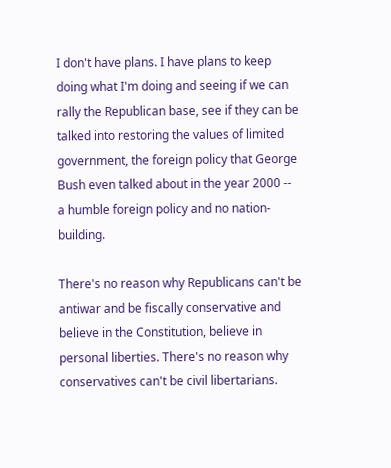I don't have plans. I have plans to keep doing what I'm doing and seeing if we can rally the Republican base, see if they can be talked into restoring the values of limited government, the foreign policy that George Bush even talked about in the year 2000 -- a humble foreign policy and no nation-building.

There's no reason why Republicans can't be antiwar and be fiscally conservative and believe in the Constitution, believe in personal liberties. There's no reason why conservatives can't be civil libertarians.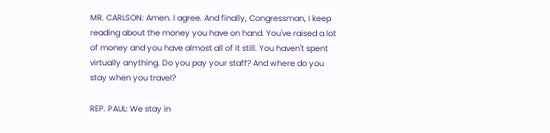MR. CARLSON: Amen. I agree. And finally, Congressman, I keep reading about the money you have on hand. You've raised a lot of money and you have almost all of it still. You haven't spent virtually anything. Do you pay your staff? And where do you stay when you travel?

REP. PAUL: We stay in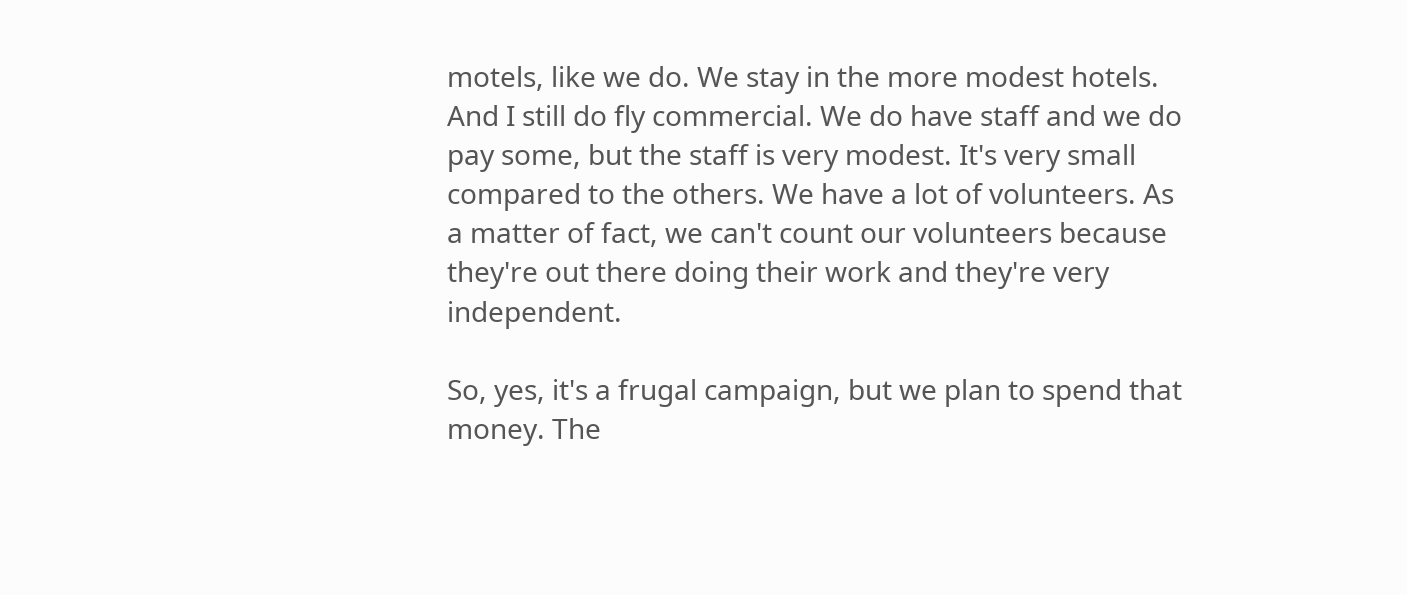motels, like we do. We stay in the more modest hotels. And I still do fly commercial. We do have staff and we do pay some, but the staff is very modest. It's very small compared to the others. We have a lot of volunteers. As a matter of fact, we can't count our volunteers because they're out there doing their work and they're very independent.

So, yes, it's a frugal campaign, but we plan to spend that money. The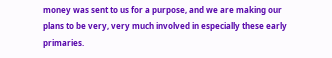money was sent to us for a purpose, and we are making our plans to be very, very much involved in especially these early primaries.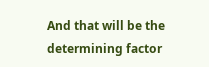And that will be the determining factor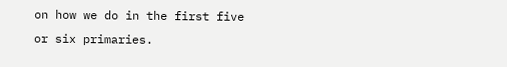on how we do in the first five or six primaries.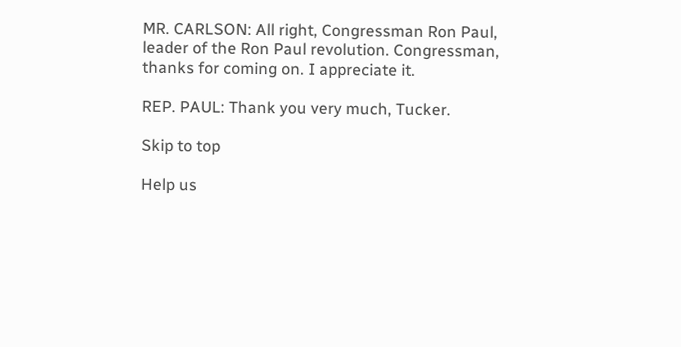MR. CARLSON: All right, Congressman Ron Paul, leader of the Ron Paul revolution. Congressman, thanks for coming on. I appreciate it.

REP. PAUL: Thank you very much, Tucker.

Skip to top

Help us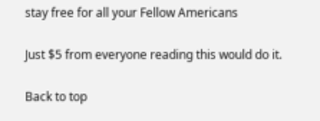stay free for all your Fellow Americans

Just $5 from everyone reading this would do it.

Back to top